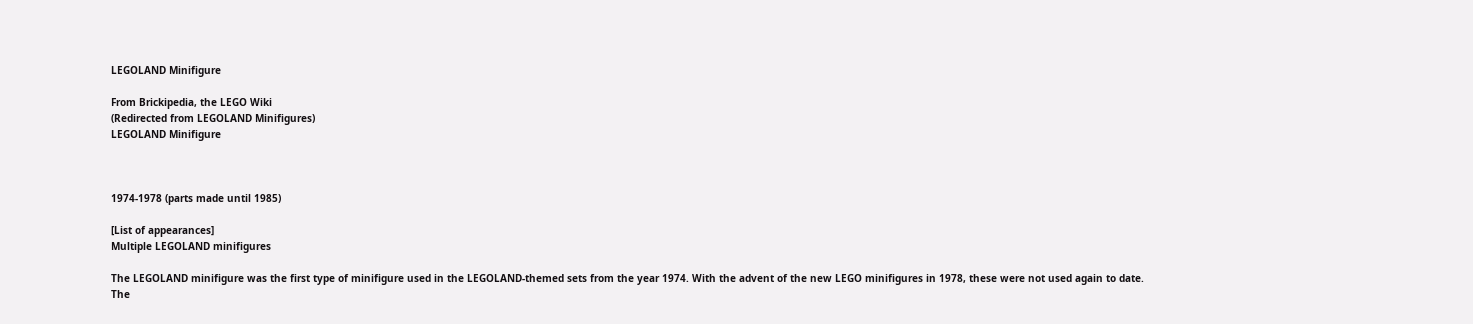LEGOLAND Minifigure

From Brickipedia, the LEGO Wiki
(Redirected from LEGOLAND Minifigures)
LEGOLAND Minifigure



1974-1978 (parts made until 1985)

[List of appearances]
Multiple LEGOLAND minifigures

The LEGOLAND minifigure was the first type of minifigure used in the LEGOLAND-themed sets from the year 1974. With the advent of the new LEGO minifigures in 1978, these were not used again to date. The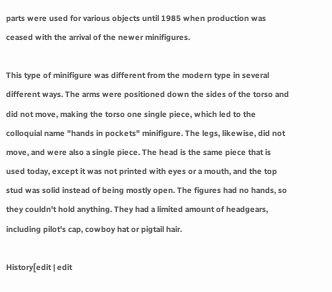parts were used for various objects until 1985 when production was ceased with the arrival of the newer minifigures.

This type of minifigure was different from the modern type in several different ways. The arms were positioned down the sides of the torso and did not move, making the torso one single piece, which led to the colloquial name "hands in pockets" minifigure. The legs, likewise, did not move, and were also a single piece. The head is the same piece that is used today, except it was not printed with eyes or a mouth, and the top stud was solid instead of being mostly open. The figures had no hands, so they couldn't hold anything. They had a limited amount of headgears, including pilot's cap, cowboy hat or pigtail hair.

History[edit | edit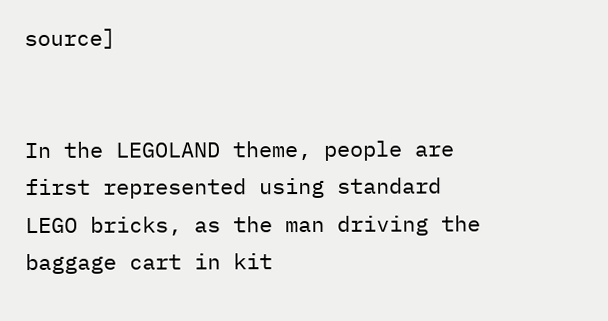source]


In the LEGOLAND theme, people are first represented using standard LEGO bricks, as the man driving the baggage cart in kit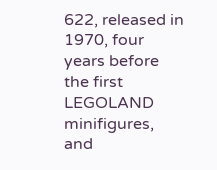622, released in 1970, four years before the first LEGOLAND minifigures, and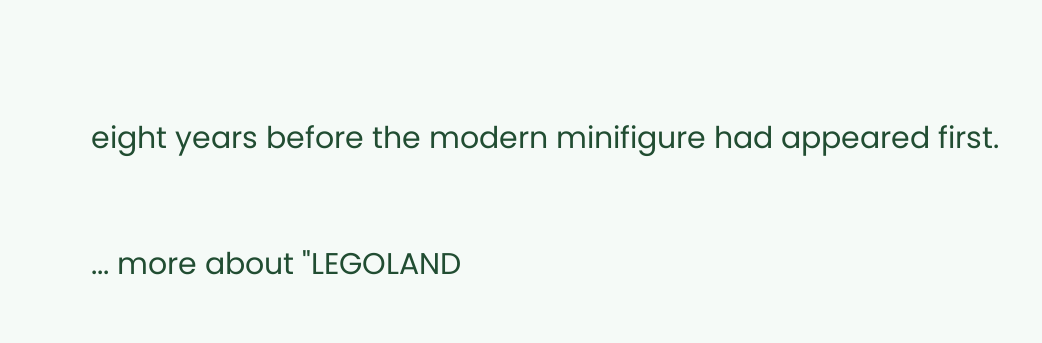eight years before the modern minifigure had appeared first.

... more about "LEGOLAND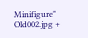Minifigure"
Old002.jpg +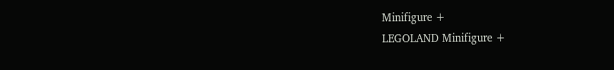Minifigure +
LEGOLAND Minifigure +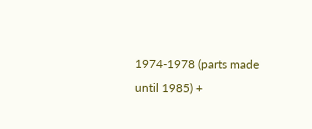1974-1978 (parts made until 1985) +